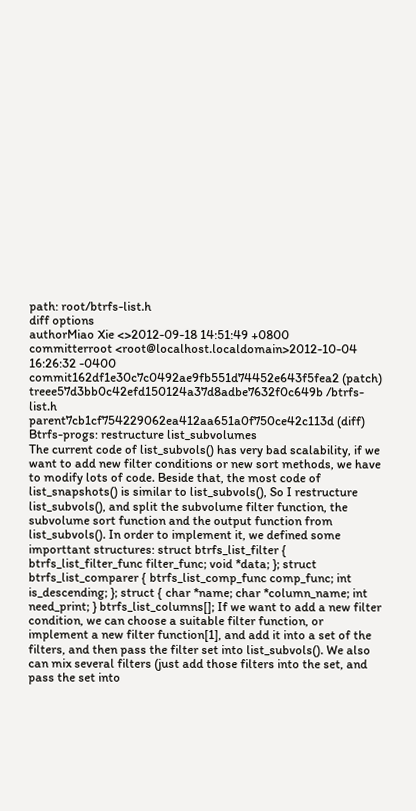path: root/btrfs-list.h
diff options
authorMiao Xie <>2012-09-18 14:51:49 +0800
committerroot <root@localhost.localdomain>2012-10-04 16:26:32 -0400
commit162df1e30c7c0492ae9fb551d74452e643f5fea2 (patch)
treee57d3bb0c42efd150124a37d8adbe7632f0c649b /btrfs-list.h
parent7cb1cf754229062ea412aa651a0f750ce42c113d (diff)
Btrfs-progs: restructure list_subvolumes
The current code of list_subvols() has very bad scalability, if we want to add new filter conditions or new sort methods, we have to modify lots of code. Beside that, the most code of list_snapshots() is similar to list_subvols(), So I restructure list_subvols(), and split the subvolume filter function, the subvolume sort function and the output function from list_subvols(). In order to implement it, we defined some importtant structures: struct btrfs_list_filter { btrfs_list_filter_func filter_func; void *data; }; struct btrfs_list_comparer { btrfs_list_comp_func comp_func; int is_descending; }; struct { char *name; char *column_name; int need_print; } btrfs_list_columns[]; If we want to add a new filter condition, we can choose a suitable filter function, or implement a new filter function[1], and add it into a set of the filters, and then pass the filter set into list_subvols(). We also can mix several filters (just add those filters into the set, and pass the set into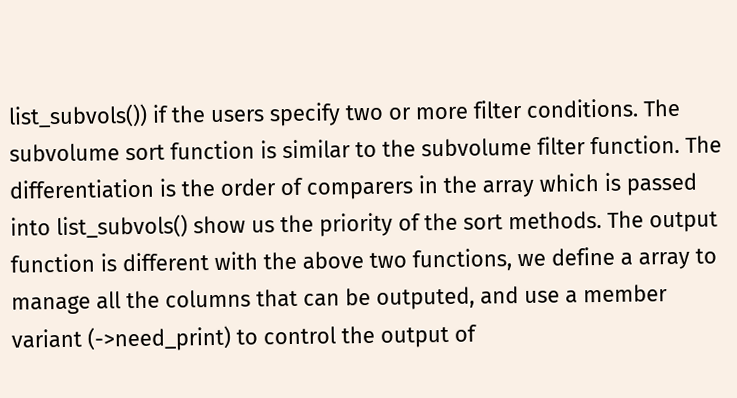list_subvols()) if the users specify two or more filter conditions. The subvolume sort function is similar to the subvolume filter function. The differentiation is the order of comparers in the array which is passed into list_subvols() show us the priority of the sort methods. The output function is different with the above two functions, we define a array to manage all the columns that can be outputed, and use a member variant (->need_print) to control the output of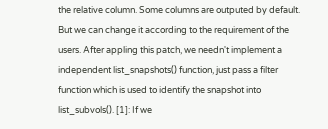the relative column. Some columns are outputed by default. But we can change it according to the requirement of the users. After appling this patch, we needn't implement a independent list_snapshots() function, just pass a filter function which is used to identify the snapshot into list_subvols(). [1]: If we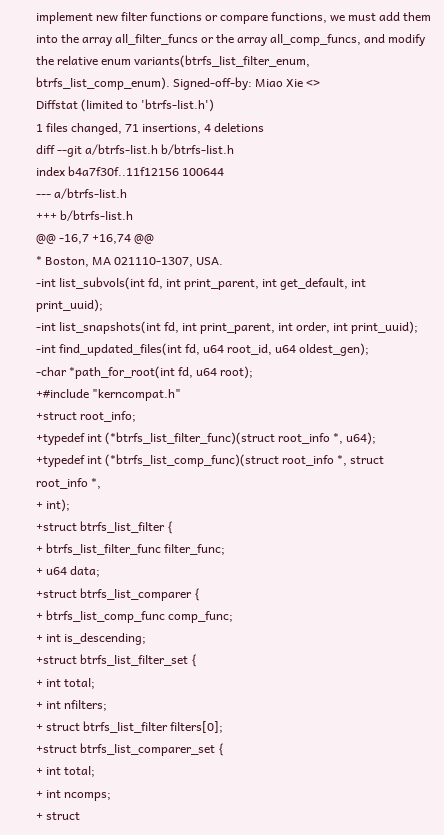implement new filter functions or compare functions, we must add them into the array all_filter_funcs or the array all_comp_funcs, and modify the relative enum variants(btrfs_list_filter_enum, btrfs_list_comp_enum). Signed-off-by: Miao Xie <>
Diffstat (limited to 'btrfs-list.h')
1 files changed, 71 insertions, 4 deletions
diff --git a/btrfs-list.h b/btrfs-list.h
index b4a7f30f..11f12156 100644
--- a/btrfs-list.h
+++ b/btrfs-list.h
@@ -16,7 +16,74 @@
* Boston, MA 021110-1307, USA.
-int list_subvols(int fd, int print_parent, int get_default, int print_uuid);
-int list_snapshots(int fd, int print_parent, int order, int print_uuid);
-int find_updated_files(int fd, u64 root_id, u64 oldest_gen);
-char *path_for_root(int fd, u64 root);
+#include "kerncompat.h"
+struct root_info;
+typedef int (*btrfs_list_filter_func)(struct root_info *, u64);
+typedef int (*btrfs_list_comp_func)(struct root_info *, struct root_info *,
+ int);
+struct btrfs_list_filter {
+ btrfs_list_filter_func filter_func;
+ u64 data;
+struct btrfs_list_comparer {
+ btrfs_list_comp_func comp_func;
+ int is_descending;
+struct btrfs_list_filter_set {
+ int total;
+ int nfilters;
+ struct btrfs_list_filter filters[0];
+struct btrfs_list_comparer_set {
+ int total;
+ int ncomps;
+ struct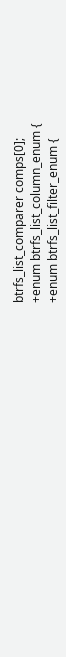btrfs_list_comparer comps[0];
+enum btrfs_list_column_enum {
+enum btrfs_list_filter_enum {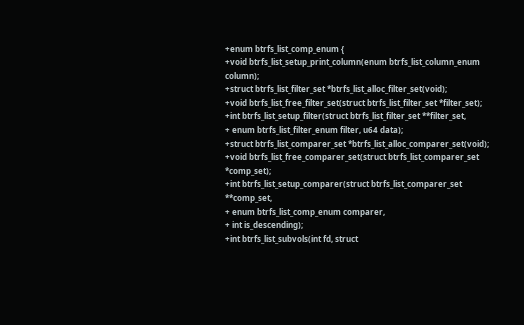+enum btrfs_list_comp_enum {
+void btrfs_list_setup_print_column(enum btrfs_list_column_enum column);
+struct btrfs_list_filter_set *btrfs_list_alloc_filter_set(void);
+void btrfs_list_free_filter_set(struct btrfs_list_filter_set *filter_set);
+int btrfs_list_setup_filter(struct btrfs_list_filter_set **filter_set,
+ enum btrfs_list_filter_enum filter, u64 data);
+struct btrfs_list_comparer_set *btrfs_list_alloc_comparer_set(void);
+void btrfs_list_free_comparer_set(struct btrfs_list_comparer_set *comp_set);
+int btrfs_list_setup_comparer(struct btrfs_list_comparer_set **comp_set,
+ enum btrfs_list_comp_enum comparer,
+ int is_descending);
+int btrfs_list_subvols(int fd, struct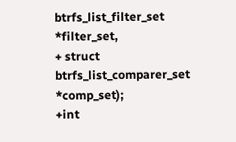btrfs_list_filter_set *filter_set,
+ struct btrfs_list_comparer_set *comp_set);
+int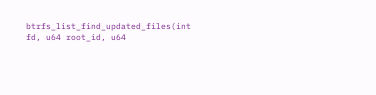btrfs_list_find_updated_files(int fd, u64 root_id, u64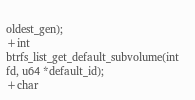oldest_gen);
+int btrfs_list_get_default_subvolume(int fd, u64 *default_id);
+char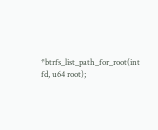*btrfs_list_path_for_root(int fd, u64 root);